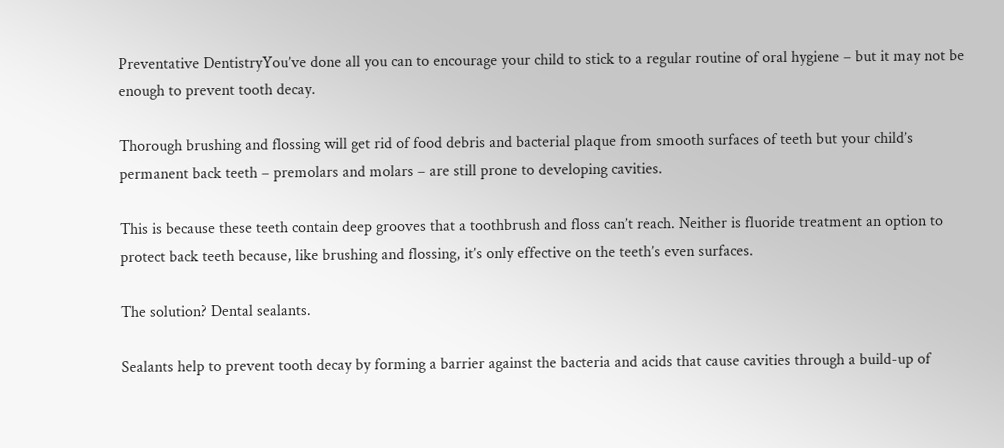Preventative DentistryYou’ve done all you can to encourage your child to stick to a regular routine of oral hygiene – but it may not be enough to prevent tooth decay.

Thorough brushing and flossing will get rid of food debris and bacterial plaque from smooth surfaces of teeth but your child’s permanent back teeth – premolars and molars – are still prone to developing cavities.

This is because these teeth contain deep grooves that a toothbrush and floss can’t reach. Neither is fluoride treatment an option to protect back teeth because, like brushing and flossing, it’s only effective on the teeth’s even surfaces.

The solution? Dental sealants.

Sealants help to prevent tooth decay by forming a barrier against the bacteria and acids that cause cavities through a build-up of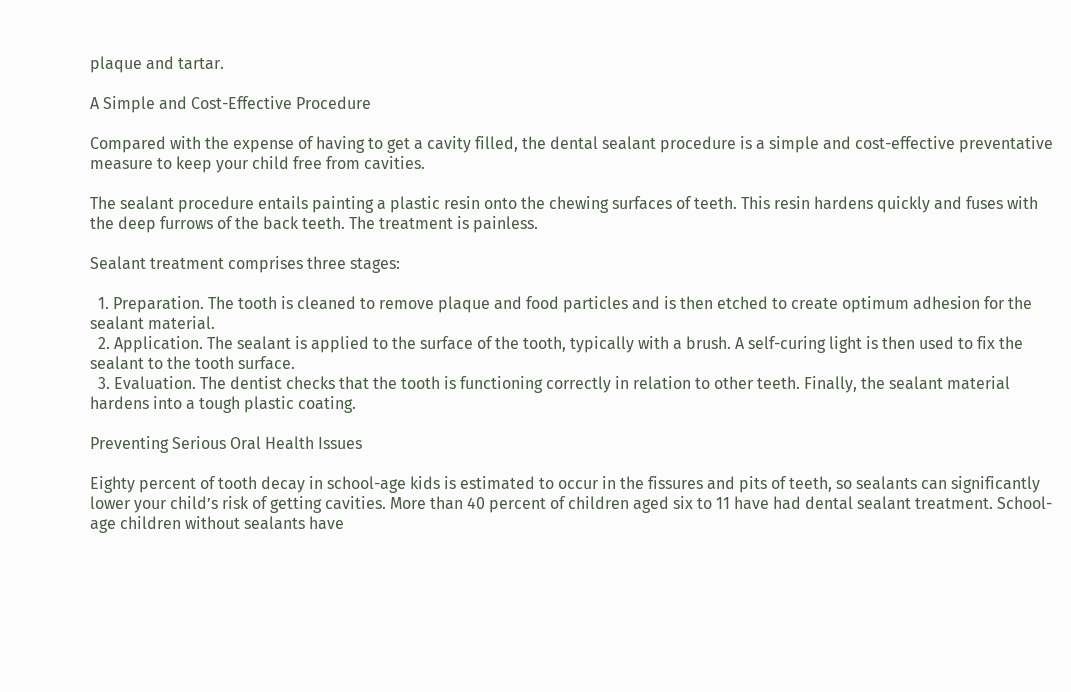plaque and tartar.

A Simple and Cost-Effective Procedure

Compared with the expense of having to get a cavity filled, the dental sealant procedure is a simple and cost-effective preventative measure to keep your child free from cavities.

The sealant procedure entails painting a plastic resin onto the chewing surfaces of teeth. This resin hardens quickly and fuses with the deep furrows of the back teeth. The treatment is painless.

Sealant treatment comprises three stages:

  1. Preparation. The tooth is cleaned to remove plaque and food particles and is then etched to create optimum adhesion for the sealant material.
  2. Application. The sealant is applied to the surface of the tooth, typically with a brush. A self-curing light is then used to fix the sealant to the tooth surface.
  3. Evaluation. The dentist checks that the tooth is functioning correctly in relation to other teeth. Finally, the sealant material hardens into a tough plastic coating.

Preventing Serious Oral Health Issues

Eighty percent of tooth decay in school-age kids is estimated to occur in the fissures and pits of teeth, so sealants can significantly lower your child’s risk of getting cavities. More than 40 percent of children aged six to 11 have had dental sealant treatment. School-age children without sealants have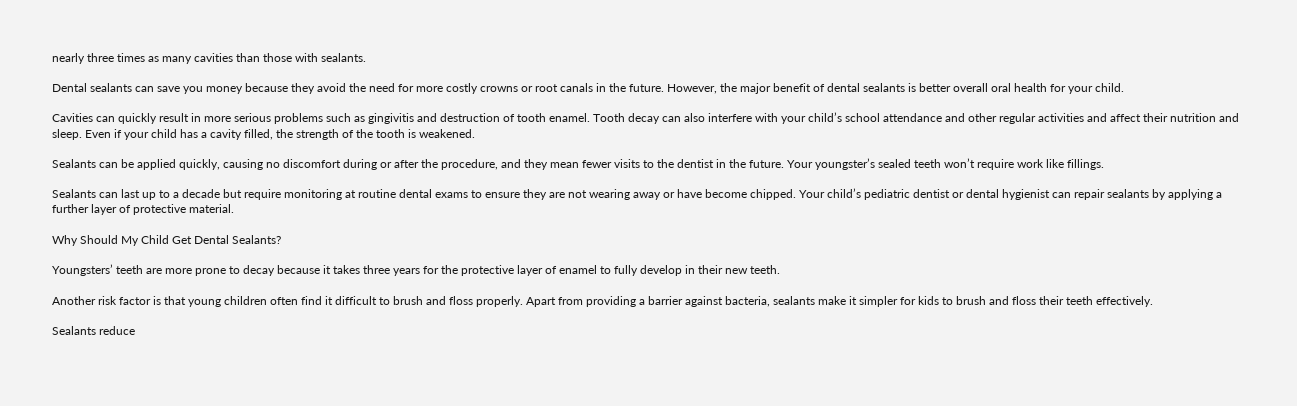nearly three times as many cavities than those with sealants.

Dental sealants can save you money because they avoid the need for more costly crowns or root canals in the future. However, the major benefit of dental sealants is better overall oral health for your child.

Cavities can quickly result in more serious problems such as gingivitis and destruction of tooth enamel. Tooth decay can also interfere with your child’s school attendance and other regular activities and affect their nutrition and sleep. Even if your child has a cavity filled, the strength of the tooth is weakened.

Sealants can be applied quickly, causing no discomfort during or after the procedure, and they mean fewer visits to the dentist in the future. Your youngster’s sealed teeth won’t require work like fillings.

Sealants can last up to a decade but require monitoring at routine dental exams to ensure they are not wearing away or have become chipped. Your child’s pediatric dentist or dental hygienist can repair sealants by applying a further layer of protective material.

Why Should My Child Get Dental Sealants?

Youngsters’ teeth are more prone to decay because it takes three years for the protective layer of enamel to fully develop in their new teeth.

Another risk factor is that young children often find it difficult to brush and floss properly. Apart from providing a barrier against bacteria, sealants make it simpler for kids to brush and floss their teeth effectively.

Sealants reduce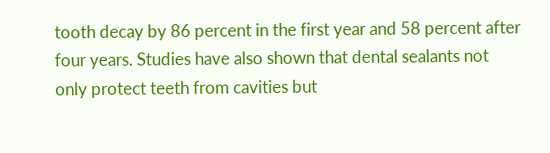tooth decay by 86 percent in the first year and 58 percent after four years. Studies have also shown that dental sealants not only protect teeth from cavities but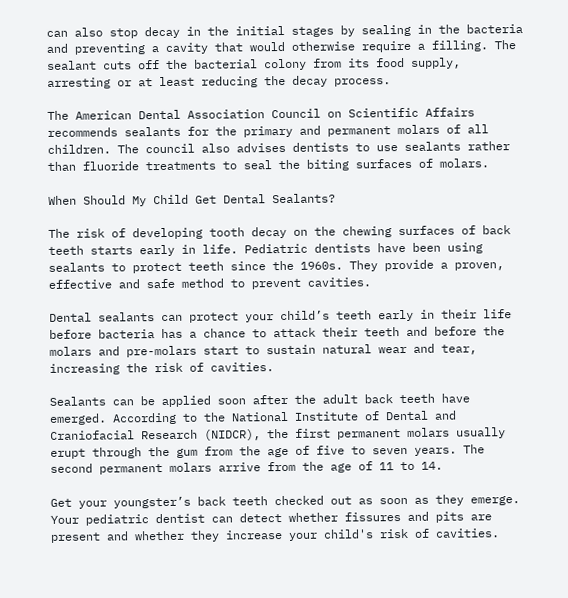can also stop decay in the initial stages by sealing in the bacteria and preventing a cavity that would otherwise require a filling. The sealant cuts off the bacterial colony from its food supply, arresting or at least reducing the decay process.

The American Dental Association Council on Scientific Affairs recommends sealants for the primary and permanent molars of all children. The council also advises dentists to use sealants rather than fluoride treatments to seal the biting surfaces of molars.

When Should My Child Get Dental Sealants?

The risk of developing tooth decay on the chewing surfaces of back teeth starts early in life. Pediatric dentists have been using sealants to protect teeth since the 1960s. They provide a proven, effective and safe method to prevent cavities.

Dental sealants can protect your child’s teeth early in their life before bacteria has a chance to attack their teeth and before the molars and pre-molars start to sustain natural wear and tear, increasing the risk of cavities.

Sealants can be applied soon after the adult back teeth have emerged. According to the National Institute of Dental and Craniofacial Research (NIDCR), the first permanent molars usually erupt through the gum from the age of five to seven years. The second permanent molars arrive from the age of 11 to 14.

Get your youngster’s back teeth checked out as soon as they emerge. Your pediatric dentist can detect whether fissures and pits are present and whether they increase your child's risk of cavities.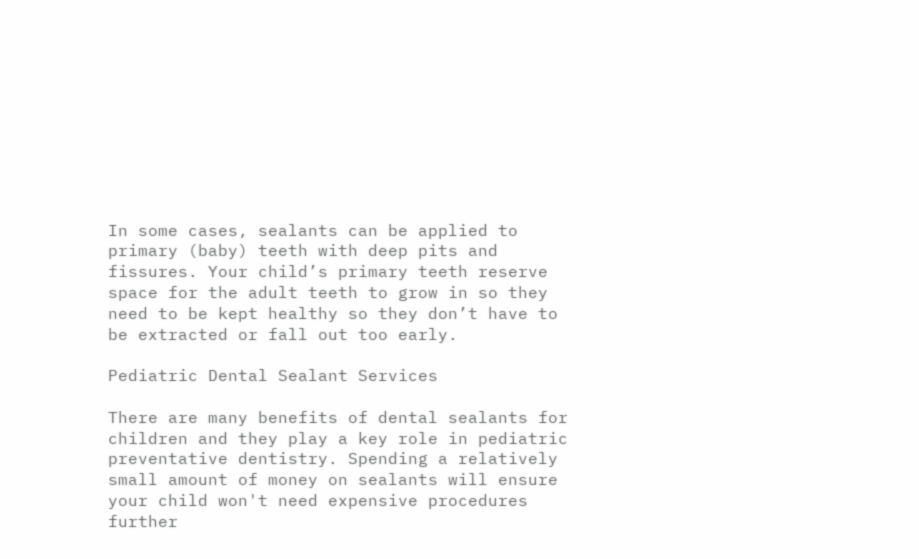In some cases, sealants can be applied to primary (baby) teeth with deep pits and fissures. Your child’s primary teeth reserve space for the adult teeth to grow in so they need to be kept healthy so they don’t have to be extracted or fall out too early.

Pediatric Dental Sealant Services

There are many benefits of dental sealants for children and they play a key role in pediatric preventative dentistry. Spending a relatively small amount of money on sealants will ensure your child won't need expensive procedures further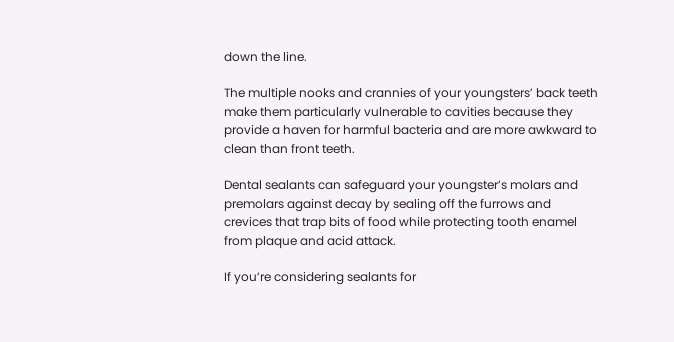down the line.

The multiple nooks and crannies of your youngsters’ back teeth make them particularly vulnerable to cavities because they provide a haven for harmful bacteria and are more awkward to clean than front teeth.

Dental sealants can safeguard your youngster’s molars and premolars against decay by sealing off the furrows and crevices that trap bits of food while protecting tooth enamel from plaque and acid attack.

If you’re considering sealants for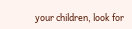your children, look for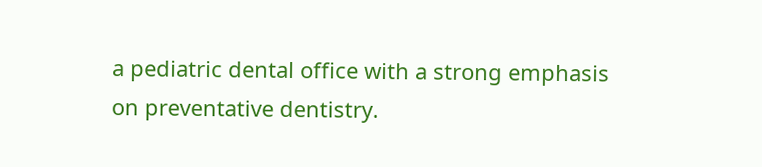a pediatric dental office with a strong emphasis on preventative dentistry.